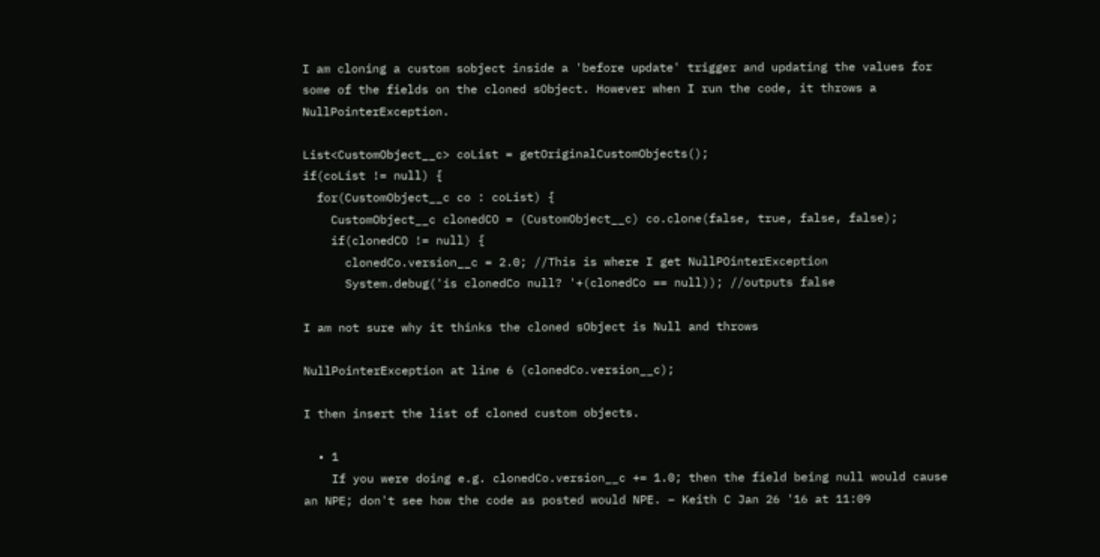I am cloning a custom sobject inside a 'before update' trigger and updating the values for some of the fields on the cloned sObject. However when I run the code, it throws a NullPointerException.

List<CustomObject__c> coList = getOriginalCustomObjects();
if(coList != null) {
  for(CustomObject__c co : coList) {
    CustomObject__c clonedCO = (CustomObject__c) co.clone(false, true, false, false);
    if(clonedCO != null) {
      clonedCo.version__c = 2.0; //This is where I get NullPOinterException
      System.debug('is clonedCo null? '+(clonedCo == null)); //outputs false

I am not sure why it thinks the cloned sObject is Null and throws

NullPointerException at line 6 (clonedCo.version__c);

I then insert the list of cloned custom objects.

  • 1
    If you were doing e.g. clonedCo.version__c += 1.0; then the field being null would cause an NPE; don't see how the code as posted would NPE. – Keith C Jan 26 '16 at 11:09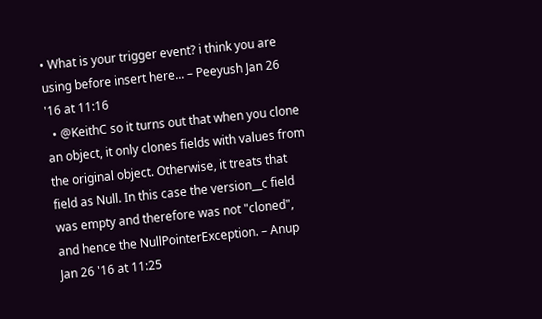• What is your trigger event? i think you are using before insert here... – Peeyush Jan 26 '16 at 11:16
  • @KeithC so it turns out that when you clone an object, it only clones fields with values from the original object. Otherwise, it treats that field as Null. In this case the version__c field was empty and therefore was not "cloned", and hence the NullPointerException. – Anup Jan 26 '16 at 11:25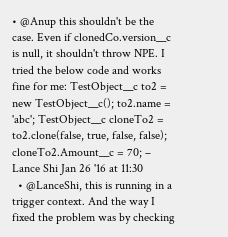• @Anup this shouldn't be the case. Even if clonedCo.version__c is null, it shouldn't throw NPE. I tried the below code and works fine for me: TestObject__c to2 = new TestObject__c(); to2.name = 'abc'; TestObject__c cloneTo2 = to2.clone(false, true, false, false); cloneTo2.Amount__c = 70; – Lance Shi Jan 26 '16 at 11:30
  • @LanceShi, this is running in a trigger context. And the way I fixed the problem was by checking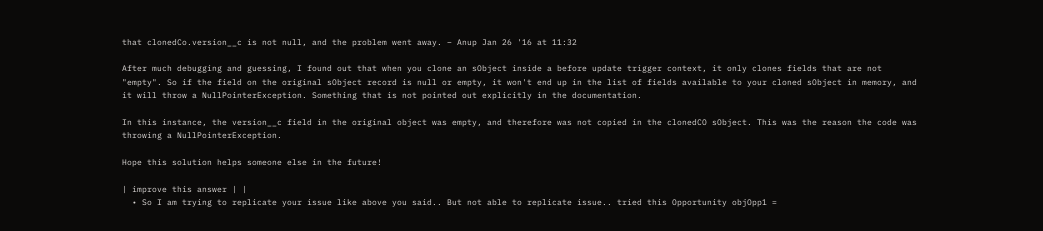that clonedCo.version__c is not null, and the problem went away. – Anup Jan 26 '16 at 11:32

After much debugging and guessing, I found out that when you clone an sObject inside a before update trigger context, it only clones fields that are not "empty". So if the field on the original sObject record is null or empty, it won't end up in the list of fields available to your cloned sObject in memory, and it will throw a NullPointerException. Something that is not pointed out explicitly in the documentation.

In this instance, the version__c field in the original object was empty, and therefore was not copied in the clonedCO sObject. This was the reason the code was throwing a NullPointerException.

Hope this solution helps someone else in the future!

| improve this answer | |
  • So I am trying to replicate your issue like above you said.. But not able to replicate issue.. tried this Opportunity objOpp1 =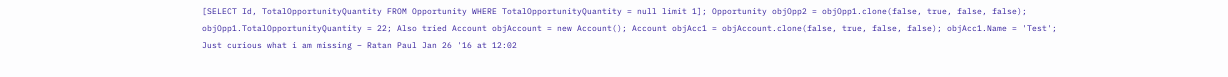[SELECT Id, TotalOpportunityQuantity FROM Opportunity WHERE TotalOpportunityQuantity = null limit 1]; Opportunity objOpp2 = objOpp1.clone(false, true, false, false); objOpp1.TotalOpportunityQuantity = 22; Also tried Account objAccount = new Account(); Account objAcc1 = objAccount.clone(false, true, false, false); objAcc1.Name = 'Test'; Just curious what i am missing – Ratan Paul Jan 26 '16 at 12:02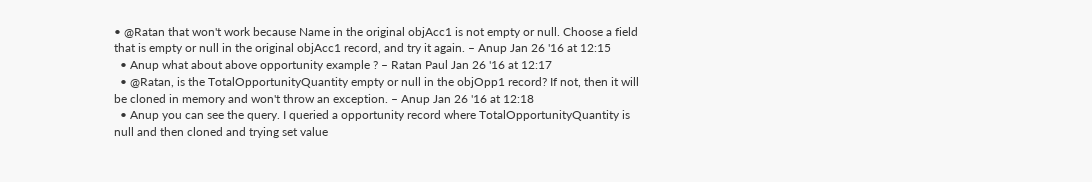• @Ratan that won't work because Name in the original objAcc1 is not empty or null. Choose a field that is empty or null in the original objAcc1 record, and try it again. – Anup Jan 26 '16 at 12:15
  • Anup what about above opportunity example ? – Ratan Paul Jan 26 '16 at 12:17
  • @Ratan, is the TotalOpportunityQuantity empty or null in the objOpp1 record? If not, then it will be cloned in memory and won't throw an exception. – Anup Jan 26 '16 at 12:18
  • Anup you can see the query. I queried a opportunity record where TotalOpportunityQuantity is null and then cloned and trying set value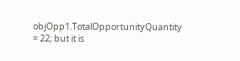objOpp1.TotalOpportunityQuantity = 22; but it is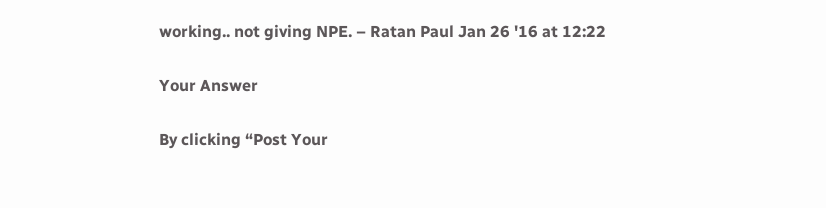working.. not giving NPE. – Ratan Paul Jan 26 '16 at 12:22

Your Answer

By clicking “Post Your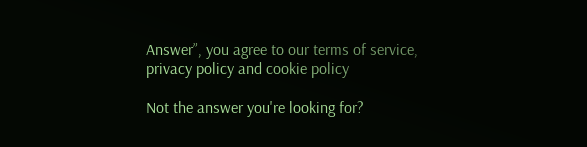Answer”, you agree to our terms of service, privacy policy and cookie policy

Not the answer you're looking for?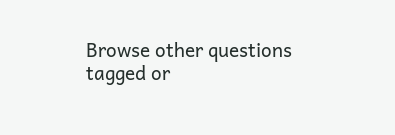Browse other questions tagged or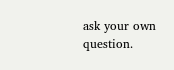ask your own question.